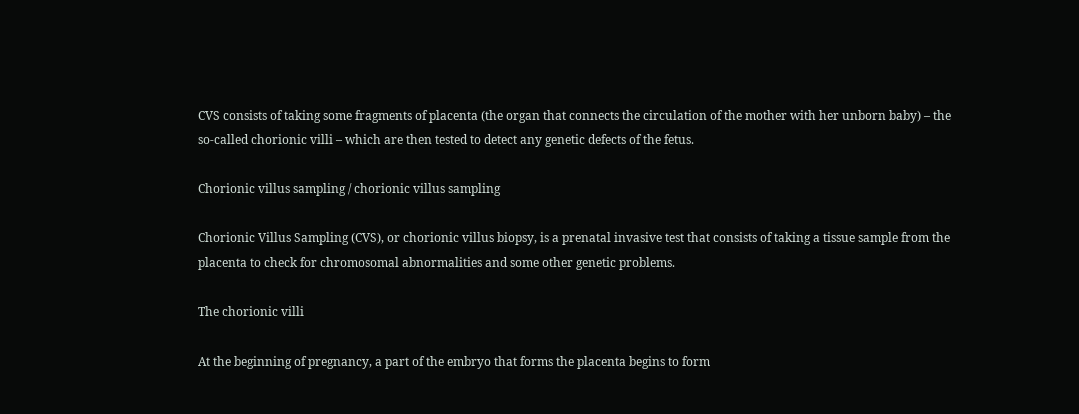CVS consists of taking some fragments of placenta (the organ that connects the circulation of the mother with her unborn baby) – the so-called chorionic villi – which are then tested to detect any genetic defects of the fetus.

Chorionic villus sampling / chorionic villus sampling

Chorionic Villus Sampling (CVS), or chorionic villus biopsy, is a prenatal invasive test that consists of taking a tissue sample from the placenta to check for chromosomal abnormalities and some other genetic problems.

The chorionic villi

At the beginning of pregnancy, a part of the embryo that forms the placenta begins to form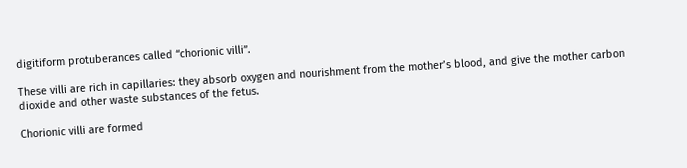digitiform protuberances called “chorionic villi”.

These villi are rich in capillaries: they absorb oxygen and nourishment from the mother’s blood, and give the mother carbon dioxide and other waste substances of the fetus.

Chorionic villi are formed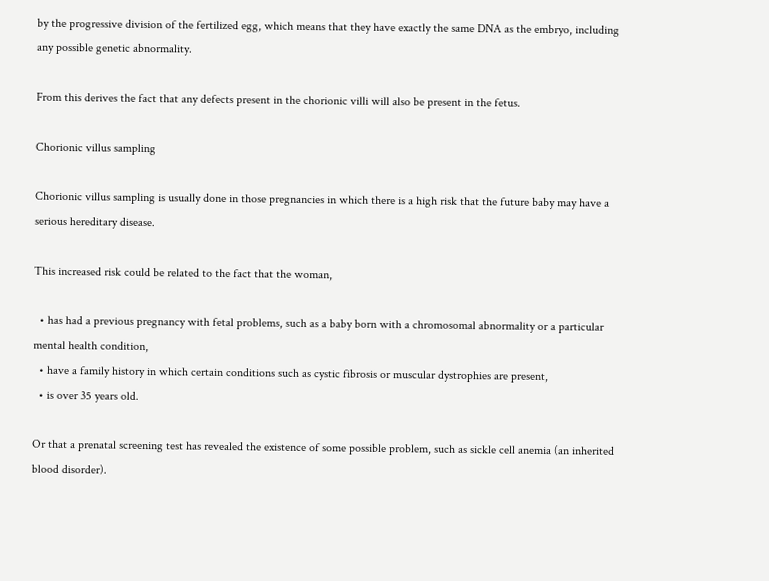by the progressive division of the fertilized egg, which means that they have exactly the same DNA as the embryo, including any possible genetic abnormality.

From this derives the fact that any defects present in the chorionic villi will also be present in the fetus.

Chorionic villus sampling

Chorionic villus sampling is usually done in those pregnancies in which there is a high risk that the future baby may have a serious hereditary disease.

This increased risk could be related to the fact that the woman,

  • has had a previous pregnancy with fetal problems, such as a baby born with a chromosomal abnormality or a particular mental health condition,
  • have a family history in which certain conditions such as cystic fibrosis or muscular dystrophies are present,
  • is over 35 years old.

Or that a prenatal screening test has revealed the existence of some possible problem, such as sickle cell anemia (an inherited blood disorder).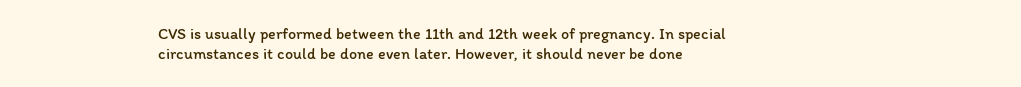CVS is usually performed between the 11th and 12th week of pregnancy. In special circumstances it could be done even later. However, it should never be done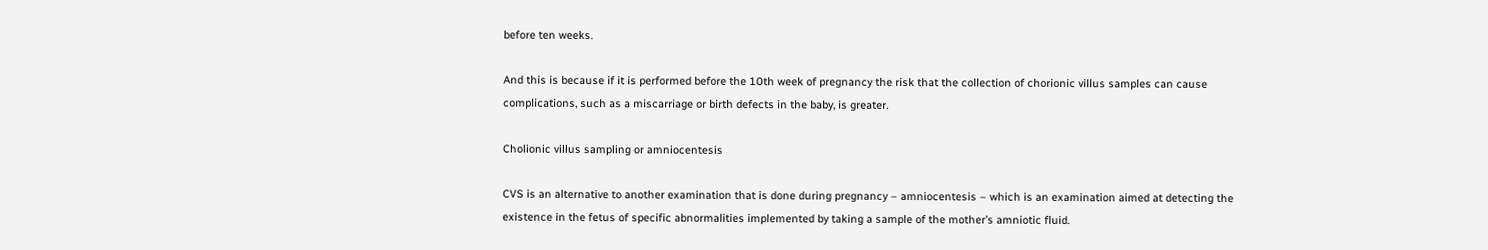before ten weeks.

And this is because if it is performed before the 10th week of pregnancy the risk that the collection of chorionic villus samples can cause complications, such as a miscarriage or birth defects in the baby, is greater.

Cholionic villus sampling or amniocentesis

CVS is an alternative to another examination that is done during pregnancy – amniocentesis – which is an examination aimed at detecting the existence in the fetus of specific abnormalities implemented by taking a sample of the mother’s amniotic fluid.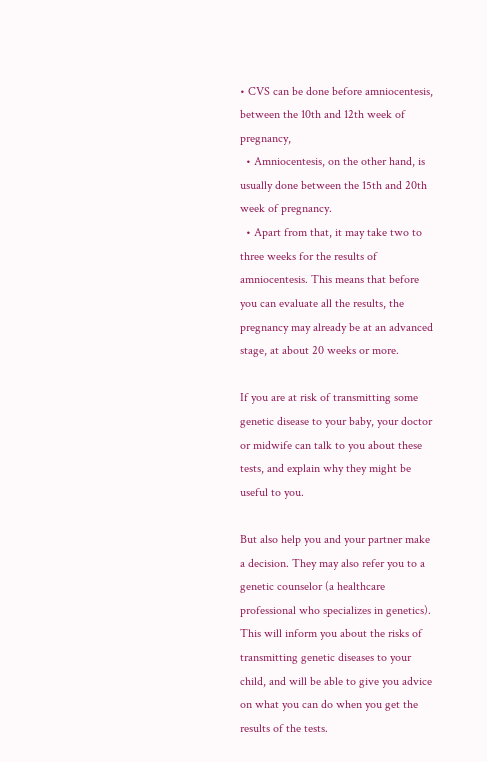• CVS can be done before amniocentesis, between the 10th and 12th week of pregnancy,
  • Amniocentesis, on the other hand, is usually done between the 15th and 20th week of pregnancy.
  • Apart from that, it may take two to three weeks for the results of amniocentesis. This means that before you can evaluate all the results, the pregnancy may already be at an advanced stage, at about 20 weeks or more.

If you are at risk of transmitting some genetic disease to your baby, your doctor or midwife can talk to you about these tests, and explain why they might be useful to you.

But also help you and your partner make a decision. They may also refer you to a genetic counselor (a healthcare professional who specializes in genetics). This will inform you about the risks of transmitting genetic diseases to your child, and will be able to give you advice on what you can do when you get the results of the tests.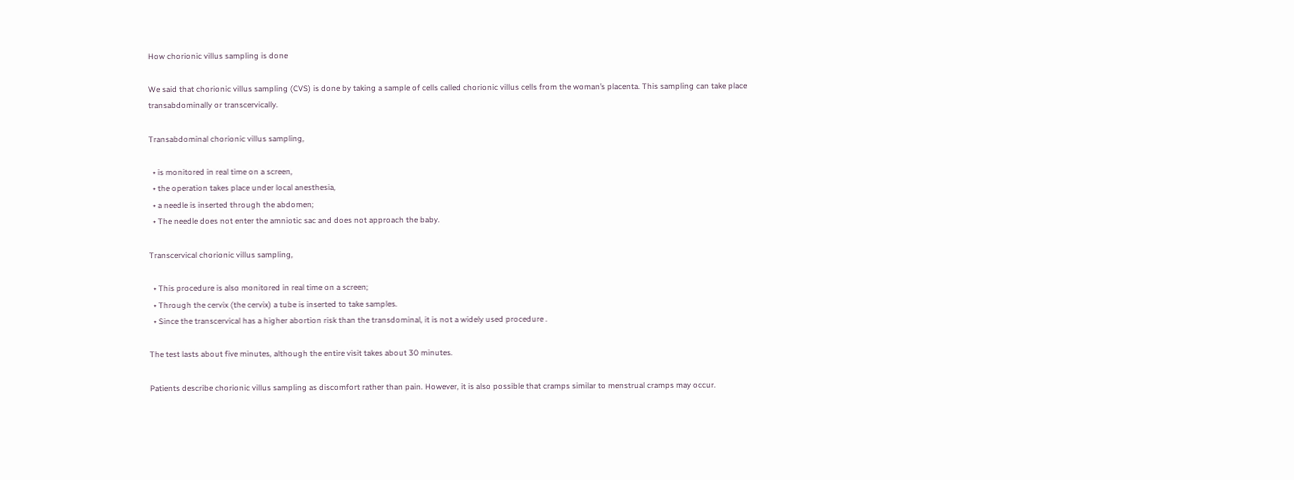How chorionic villus sampling is done

We said that chorionic villus sampling (CVS) is done by taking a sample of cells called chorionic villus cells from the woman’s placenta. This sampling can take place transabdominally or transcervically.

Transabdominal chorionic villus sampling,

  • is monitored in real time on a screen,
  • the operation takes place under local anesthesia,
  • a needle is inserted through the abdomen;
  • The needle does not enter the amniotic sac and does not approach the baby.

Transcervical chorionic villus sampling,

  • This procedure is also monitored in real time on a screen;
  • Through the cervix (the cervix) a tube is inserted to take samples.
  • Since the transcervical has a higher abortion risk than the transdominal, it is not a widely used procedure .

The test lasts about five minutes, although the entire visit takes about 30 minutes.

Patients describe chorionic villus sampling as discomfort rather than pain. However, it is also possible that cramps similar to menstrual cramps may occur.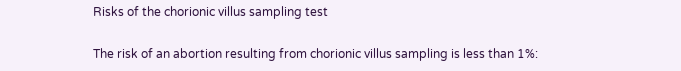Risks of the chorionic villus sampling test

The risk of an abortion resulting from chorionic villus sampling is less than 1%: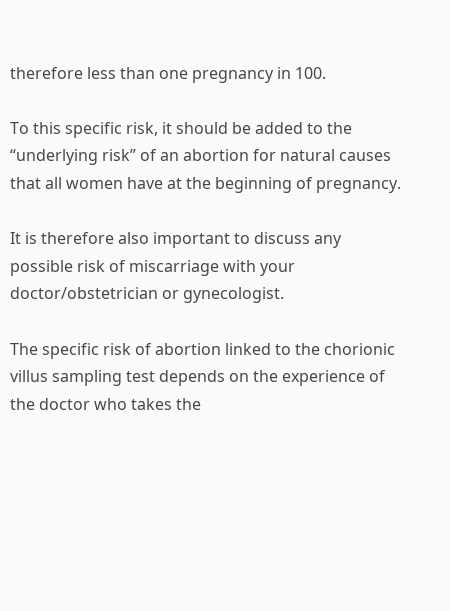therefore less than one pregnancy in 100.

To this specific risk, it should be added to the “underlying risk” of an abortion for natural causes that all women have at the beginning of pregnancy.

It is therefore also important to discuss any possible risk of miscarriage with your doctor/obstetrician or gynecologist.

The specific risk of abortion linked to the chorionic villus sampling test depends on the experience of the doctor who takes the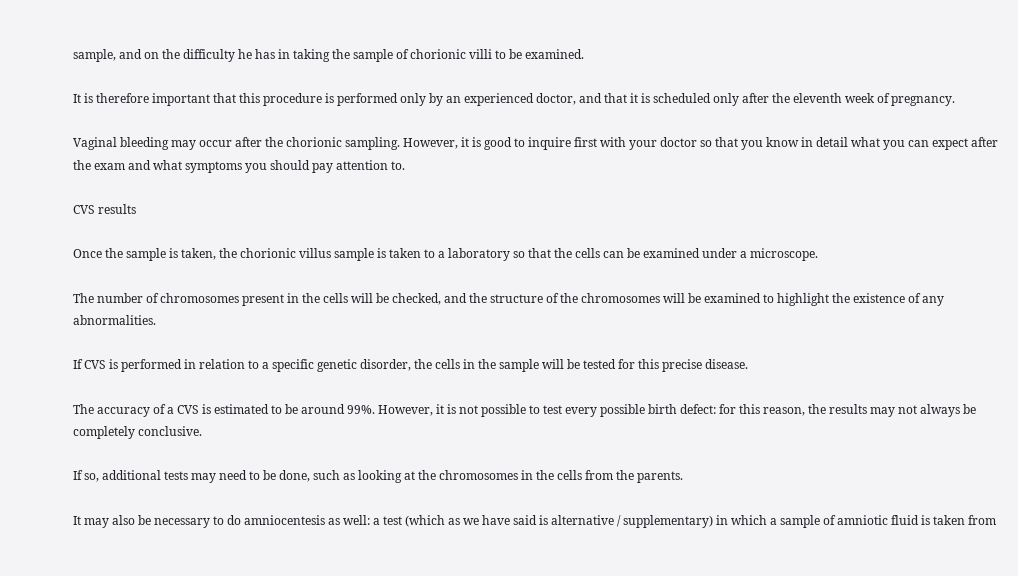sample, and on the difficulty he has in taking the sample of chorionic villi to be examined.

It is therefore important that this procedure is performed only by an experienced doctor, and that it is scheduled only after the eleventh week of pregnancy.

Vaginal bleeding may occur after the chorionic sampling. However, it is good to inquire first with your doctor so that you know in detail what you can expect after the exam and what symptoms you should pay attention to.

CVS results

Once the sample is taken, the chorionic villus sample is taken to a laboratory so that the cells can be examined under a microscope.

The number of chromosomes present in the cells will be checked, and the structure of the chromosomes will be examined to highlight the existence of any abnormalities.

If CVS is performed in relation to a specific genetic disorder, the cells in the sample will be tested for this precise disease.

The accuracy of a CVS is estimated to be around 99%. However, it is not possible to test every possible birth defect: for this reason, the results may not always be completely conclusive.

If so, additional tests may need to be done, such as looking at the chromosomes in the cells from the parents.

It may also be necessary to do amniocentesis as well: a test (which as we have said is alternative / supplementary) in which a sample of amniotic fluid is taken from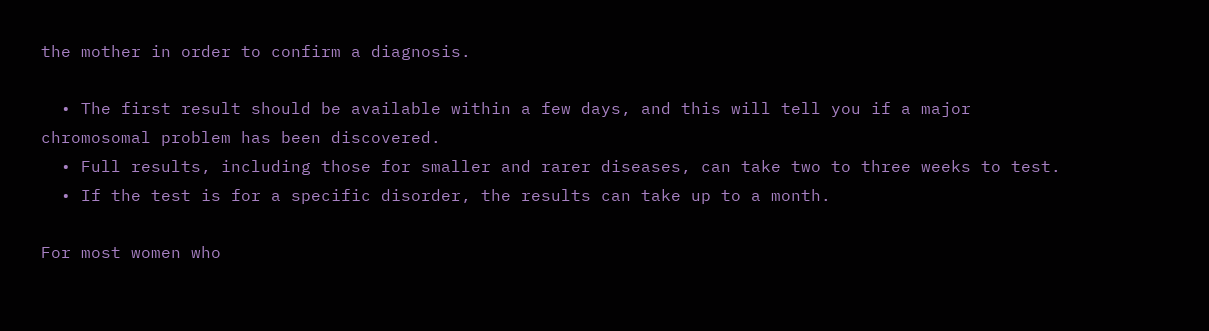the mother in order to confirm a diagnosis.

  • The first result should be available within a few days, and this will tell you if a major chromosomal problem has been discovered.
  • Full results, including those for smaller and rarer diseases, can take two to three weeks to test.
  • If the test is for a specific disorder, the results can take up to a month.

For most women who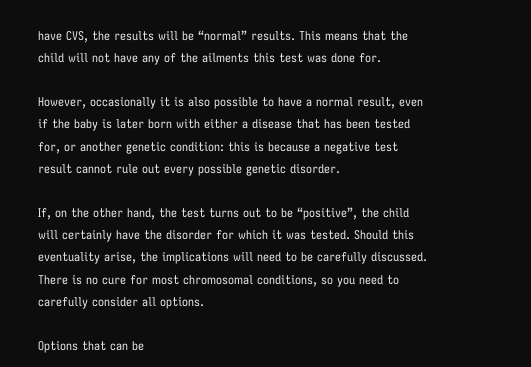have CVS, the results will be “normal” results. This means that the child will not have any of the ailments this test was done for.

However, occasionally it is also possible to have a normal result, even if the baby is later born with either a disease that has been tested for, or another genetic condition: this is because a negative test result cannot rule out every possible genetic disorder.

If, on the other hand, the test turns out to be “positive”, the child will certainly have the disorder for which it was tested. Should this eventuality arise, the implications will need to be carefully discussed. There is no cure for most chromosomal conditions, so you need to carefully consider all options.

Options that can be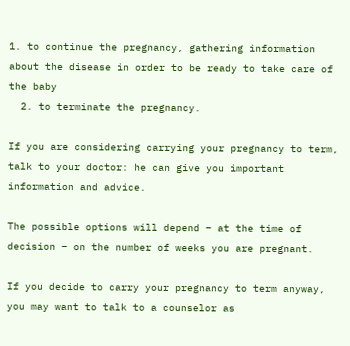1. to continue the pregnancy, gathering information about the disease in order to be ready to take care of the baby
  2. to terminate the pregnancy.

If you are considering carrying your pregnancy to term, talk to your doctor: he can give you important information and advice.

The possible options will depend – at the time of decision – on the number of weeks you are pregnant.

If you decide to carry your pregnancy to term anyway, you may want to talk to a counselor as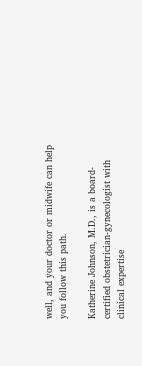well, and your doctor or midwife can help you follow this path.

Katherine Johnson, M.D., is a board-certified obstetrician-gynecologist with clinical expertise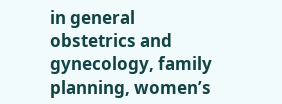in general obstetrics and gynecology, family planning, women’s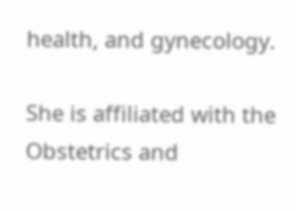health, and gynecology.

She is affiliated with the Obstetrics and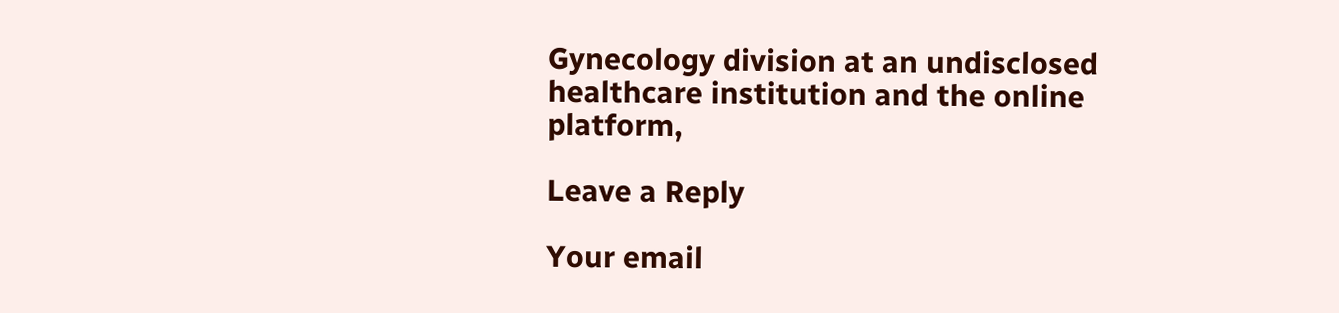Gynecology division at an undisclosed healthcare institution and the online platform,

Leave a Reply

Your email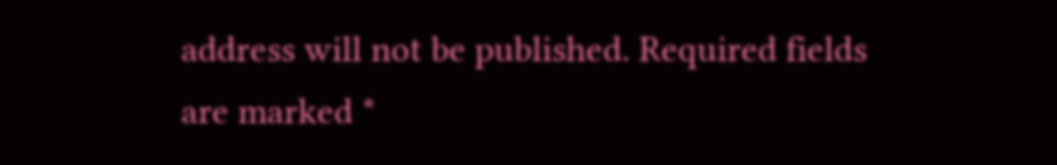address will not be published. Required fields are marked *